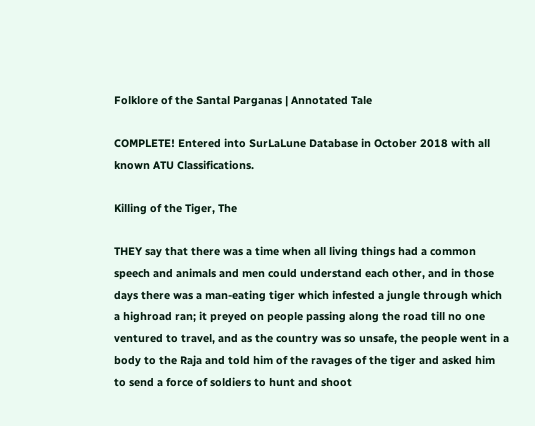Folklore of the Santal Parganas | Annotated Tale

COMPLETE! Entered into SurLaLune Database in October 2018 with all known ATU Classifications.

Killing of the Tiger, The

THEY say that there was a time when all living things had a common speech and animals and men could understand each other, and in those days there was a man-eating tiger which infested a jungle through which a highroad ran; it preyed on people passing along the road till no one ventured to travel, and as the country was so unsafe, the people went in a body to the Raja and told him of the ravages of the tiger and asked him to send a force of soldiers to hunt and shoot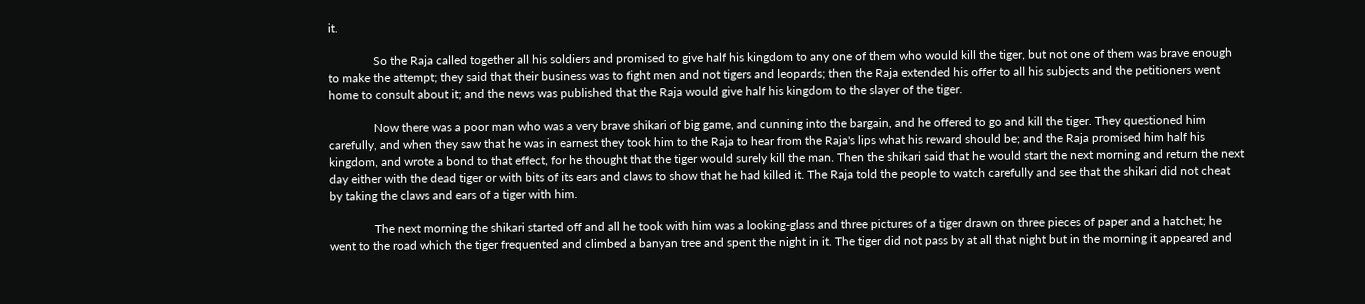it.

               So the Raja called together all his soldiers and promised to give half his kingdom to any one of them who would kill the tiger, but not one of them was brave enough to make the attempt; they said that their business was to fight men and not tigers and leopards; then the Raja extended his offer to all his subjects and the petitioners went home to consult about it; and the news was published that the Raja would give half his kingdom to the slayer of the tiger.

               Now there was a poor man who was a very brave shikari of big game, and cunning into the bargain, and he offered to go and kill the tiger. They questioned him carefully, and when they saw that he was in earnest they took him to the Raja to hear from the Raja's lips what his reward should be; and the Raja promised him half his kingdom, and wrote a bond to that effect, for he thought that the tiger would surely kill the man. Then the shikari said that he would start the next morning and return the next day either with the dead tiger or with bits of its ears and claws to show that he had killed it. The Raja told the people to watch carefully and see that the shikari did not cheat by taking the claws and ears of a tiger with him.

               The next morning the shikari started off and all he took with him was a looking-glass and three pictures of a tiger drawn on three pieces of paper and a hatchet; he went to the road which the tiger frequented and climbed a banyan tree and spent the night in it. The tiger did not pass by at all that night but in the morning it appeared and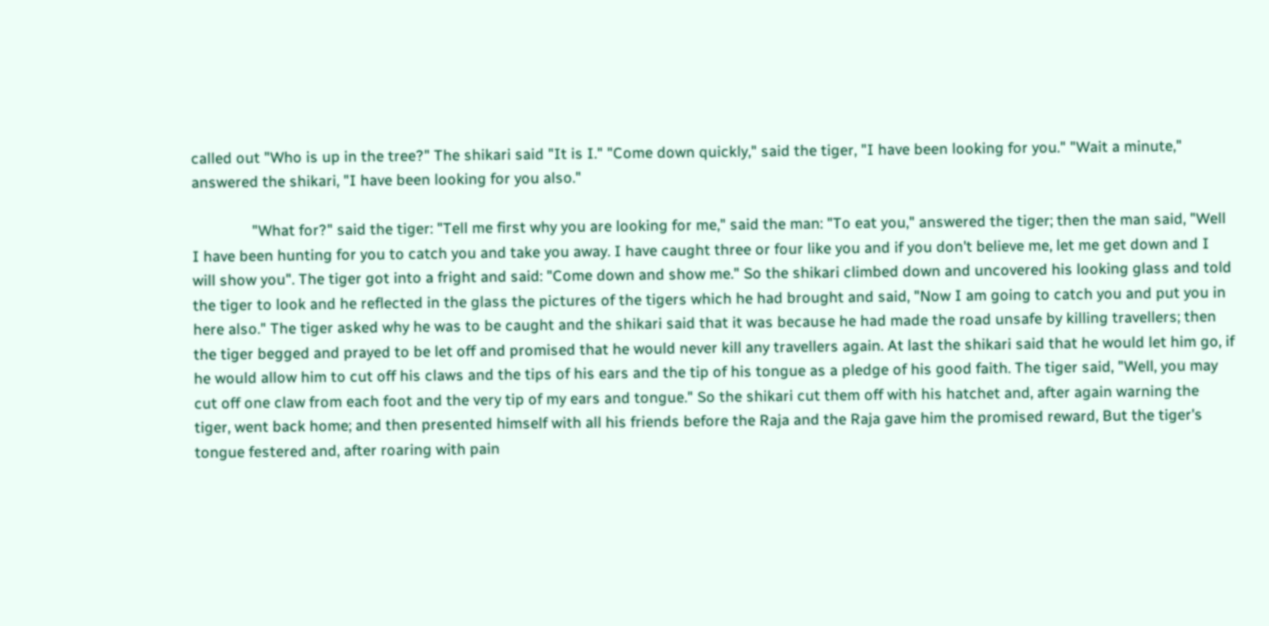called out "Who is up in the tree?" The shikari said "It is I." "Come down quickly," said the tiger, "I have been looking for you." "Wait a minute," answered the shikari, "I have been looking for you also."

               "What for?" said the tiger: "Tell me first why you are looking for me," said the man: "To eat you," answered the tiger; then the man said, "Well I have been hunting for you to catch you and take you away. I have caught three or four like you and if you don't believe me, let me get down and I will show you". The tiger got into a fright and said: "Come down and show me." So the shikari climbed down and uncovered his looking glass and told the tiger to look and he reflected in the glass the pictures of the tigers which he had brought and said, "Now I am going to catch you and put you in here also." The tiger asked why he was to be caught and the shikari said that it was because he had made the road unsafe by killing travellers; then the tiger begged and prayed to be let off and promised that he would never kill any travellers again. At last the shikari said that he would let him go, if he would allow him to cut off his claws and the tips of his ears and the tip of his tongue as a pledge of his good faith. The tiger said, "Well, you may cut off one claw from each foot and the very tip of my ears and tongue." So the shikari cut them off with his hatchet and, after again warning the tiger, went back home; and then presented himself with all his friends before the Raja and the Raja gave him the promised reward, But the tiger's tongue festered and, after roaring with pain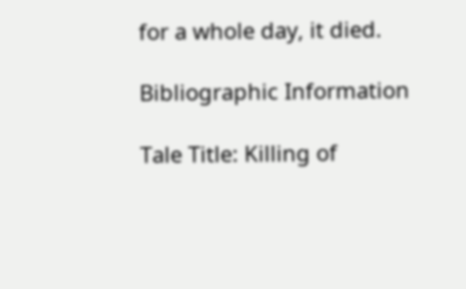for a whole day, it died.

Bibliographic Information

Tale Title: Killing of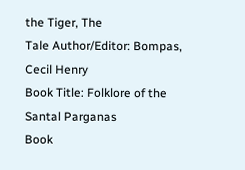the Tiger, The
Tale Author/Editor: Bompas, Cecil Henry
Book Title: Folklore of the Santal Parganas
Book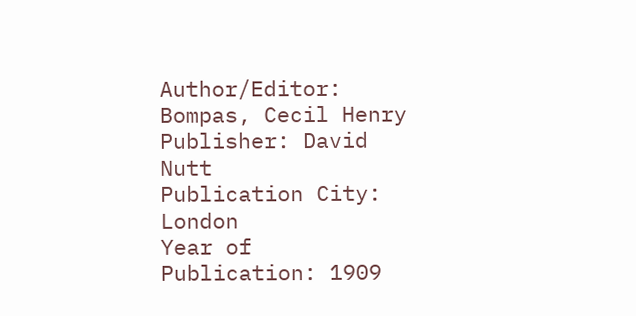Author/Editor: Bompas, Cecil Henry
Publisher: David Nutt
Publication City: London
Year of Publication: 1909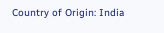Country of Origin: India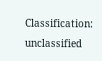Classification: unclassified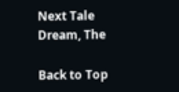Next Tale
Dream, The

Back to Top